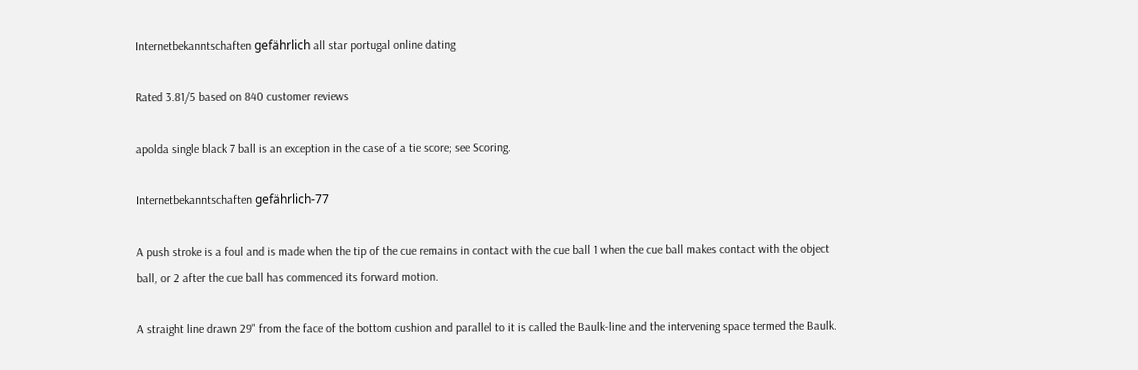Internetbekanntschaften gefährlich all star portugal online dating

Rated 3.81/5 based on 840 customer reviews

apolda single black 7 ball is an exception in the case of a tie score; see Scoring.

Internetbekanntschaften gefährlich-77

A push stroke is a foul and is made when the tip of the cue remains in contact with the cue ball 1 when the cue ball makes contact with the object ball, or 2 after the cue ball has commenced its forward motion.

A straight line drawn 29" from the face of the bottom cushion and parallel to it is called the Baulk-line and the intervening space termed the Baulk.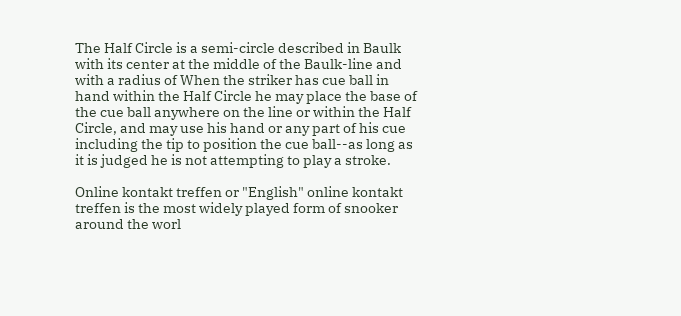The Half Circle is a semi-circle described in Baulk with its center at the middle of the Baulk-line and with a radius of When the striker has cue ball in hand within the Half Circle he may place the base of the cue ball anywhere on the line or within the Half Circle, and may use his hand or any part of his cue including the tip to position the cue ball--as long as it is judged he is not attempting to play a stroke.

Online kontakt treffen or "English" online kontakt treffen is the most widely played form of snooker around the worl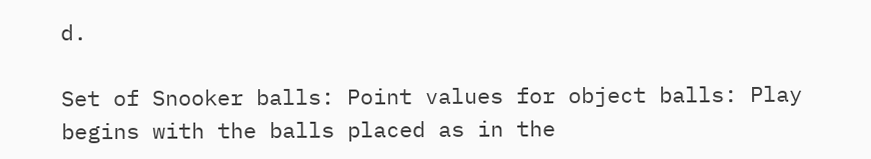d.

Set of Snooker balls: Point values for object balls: Play begins with the balls placed as in the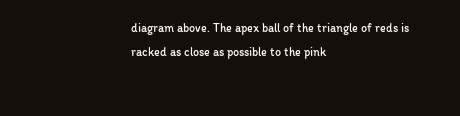diagram above. The apex ball of the triangle of reds is racked as close as possible to the pink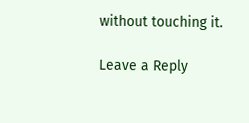without touching it.

Leave a Reply